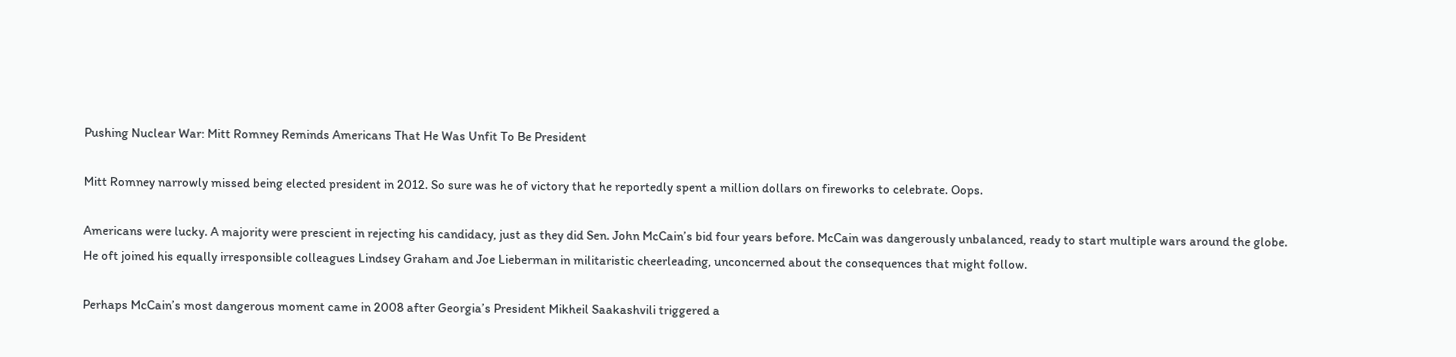Pushing Nuclear War: Mitt Romney Reminds Americans That He Was Unfit To Be President

Mitt Romney narrowly missed being elected president in 2012. So sure was he of victory that he reportedly spent a million dollars on fireworks to celebrate. Oops.

Americans were lucky. A majority were prescient in rejecting his candidacy, just as they did Sen. John McCain’s bid four years before. McCain was dangerously unbalanced, ready to start multiple wars around the globe. He oft joined his equally irresponsible colleagues Lindsey Graham and Joe Lieberman in militaristic cheerleading, unconcerned about the consequences that might follow.

Perhaps McCain’s most dangerous moment came in 2008 after Georgia’s President Mikheil Saakashvili triggered a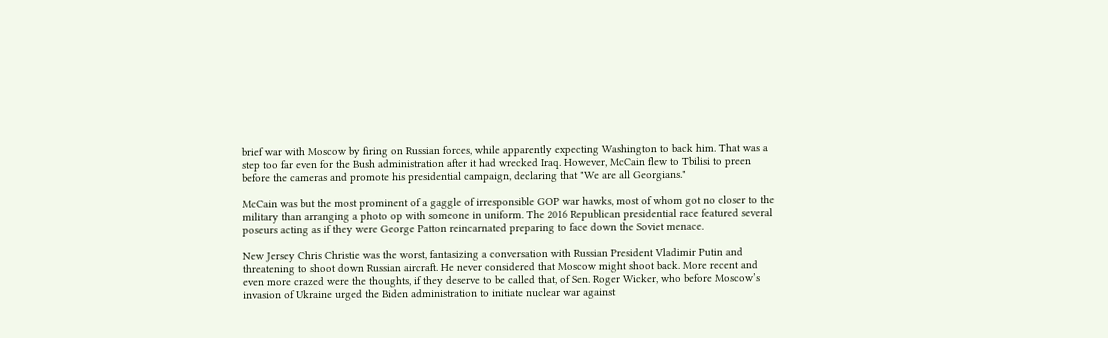brief war with Moscow by firing on Russian forces, while apparently expecting Washington to back him. That was a step too far even for the Bush administration after it had wrecked Iraq. However, McCain flew to Tbilisi to preen before the cameras and promote his presidential campaign, declaring that "We are all Georgians."

McCain was but the most prominent of a gaggle of irresponsible GOP war hawks, most of whom got no closer to the military than arranging a photo op with someone in uniform. The 2016 Republican presidential race featured several poseurs acting as if they were George Patton reincarnated preparing to face down the Soviet menace.

New Jersey Chris Christie was the worst, fantasizing a conversation with Russian President Vladimir Putin and threatening to shoot down Russian aircraft. He never considered that Moscow might shoot back. More recent and even more crazed were the thoughts, if they deserve to be called that, of Sen. Roger Wicker, who before Moscow’s invasion of Ukraine urged the Biden administration to initiate nuclear war against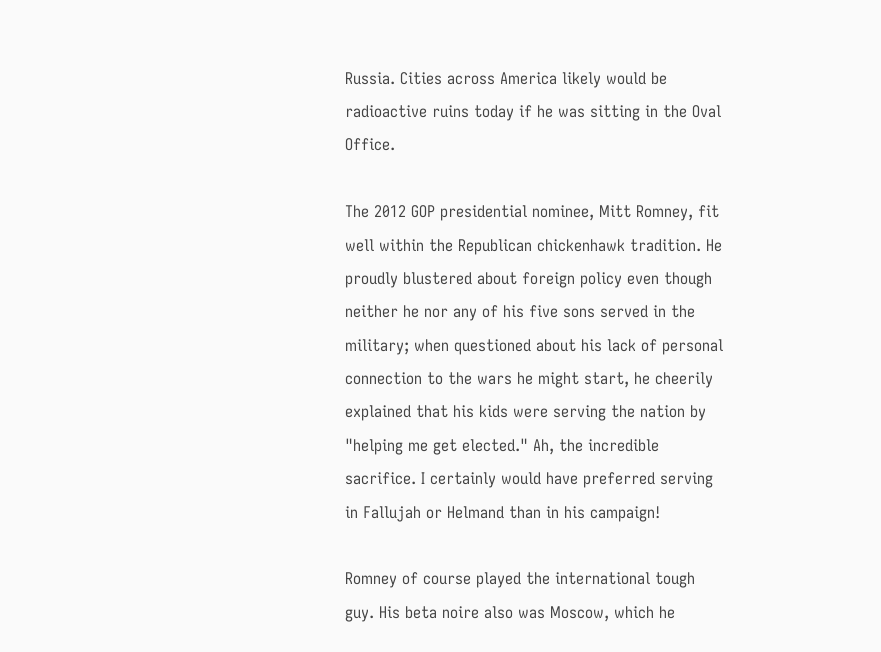Russia. Cities across America likely would be radioactive ruins today if he was sitting in the Oval Office.

The 2012 GOP presidential nominee, Mitt Romney, fit well within the Republican chickenhawk tradition. He proudly blustered about foreign policy even though neither he nor any of his five sons served in the military; when questioned about his lack of personal connection to the wars he might start, he cheerily explained that his kids were serving the nation by "helping me get elected." Ah, the incredible sacrifice. I certainly would have preferred serving in Fallujah or Helmand than in his campaign!

Romney of course played the international tough guy. His beta noire also was Moscow, which he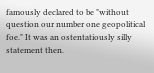famously declared to be "without question our number one geopolitical foe." It was an ostentatiously silly statement then.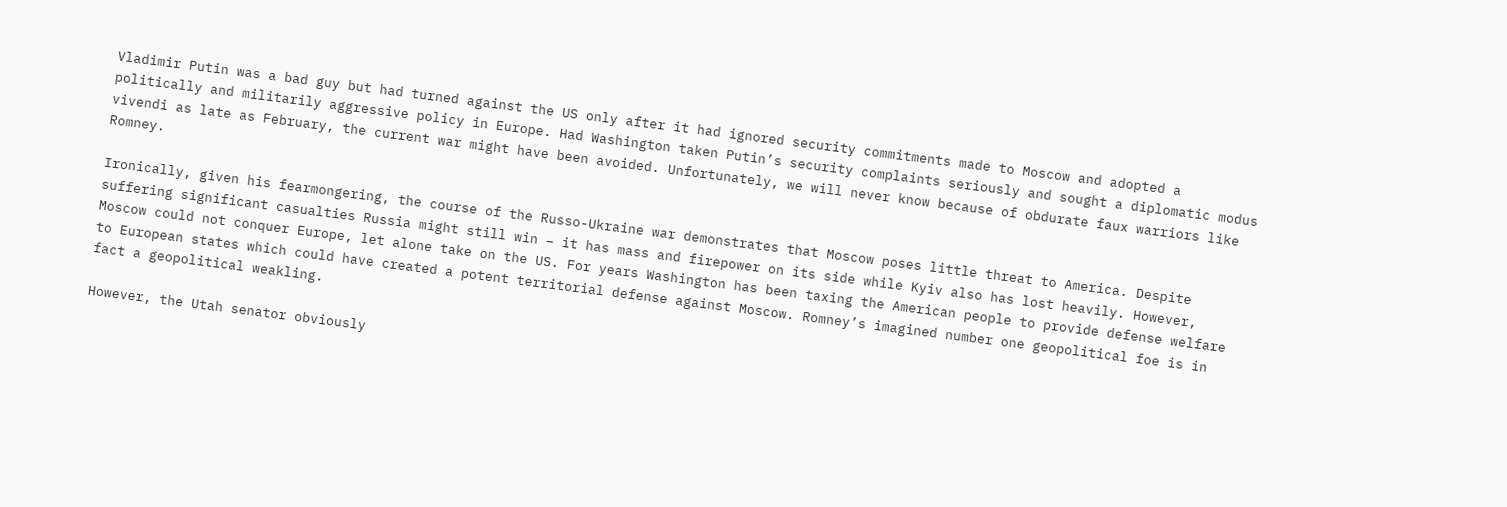Vladimir Putin was a bad guy but had turned against the US only after it had ignored security commitments made to Moscow and adopted a politically and militarily aggressive policy in Europe. Had Washington taken Putin’s security complaints seriously and sought a diplomatic modus vivendi as late as February, the current war might have been avoided. Unfortunately, we will never know because of obdurate faux warriors like Romney.

Ironically, given his fearmongering, the course of the Russo-Ukraine war demonstrates that Moscow poses little threat to America. Despite suffering significant casualties Russia might still win – it has mass and firepower on its side while Kyiv also has lost heavily. However, Moscow could not conquer Europe, let alone take on the US. For years Washington has been taxing the American people to provide defense welfare to European states which could have created a potent territorial defense against Moscow. Romney’s imagined number one geopolitical foe is in fact a geopolitical weakling.

However, the Utah senator obviously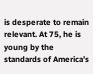is desperate to remain relevant. At 75, he is young by the standards of America’s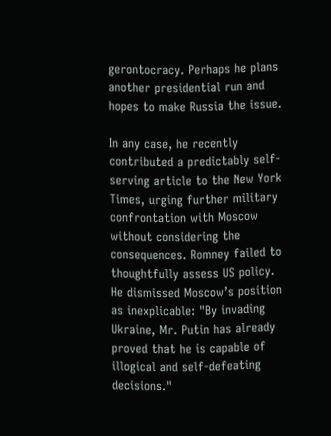gerontocracy. Perhaps he plans another presidential run and hopes to make Russia the issue.

In any case, he recently contributed a predictably self-serving article to the New York Times, urging further military confrontation with Moscow without considering the consequences. Romney failed to thoughtfully assess US policy. He dismissed Moscow’s position as inexplicable: "By invading Ukraine, Mr. Putin has already proved that he is capable of illogical and self-defeating decisions."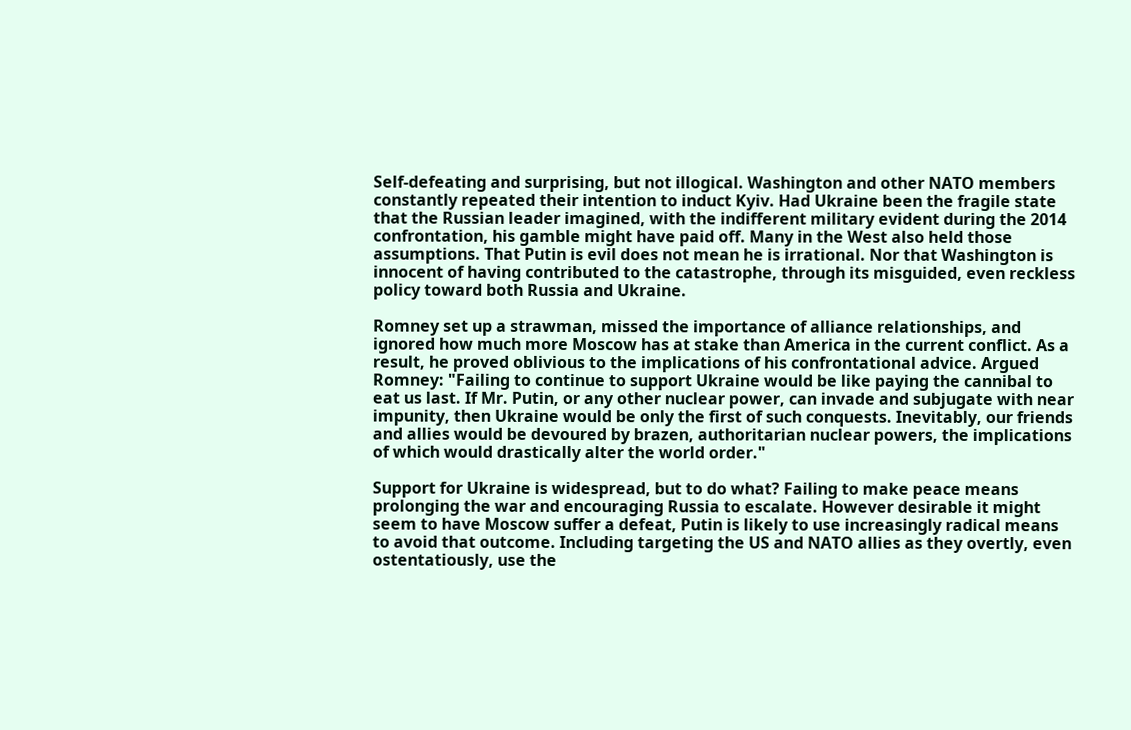Self-defeating and surprising, but not illogical. Washington and other NATO members constantly repeated their intention to induct Kyiv. Had Ukraine been the fragile state that the Russian leader imagined, with the indifferent military evident during the 2014 confrontation, his gamble might have paid off. Many in the West also held those assumptions. That Putin is evil does not mean he is irrational. Nor that Washington is innocent of having contributed to the catastrophe, through its misguided, even reckless policy toward both Russia and Ukraine.

Romney set up a strawman, missed the importance of alliance relationships, and ignored how much more Moscow has at stake than America in the current conflict. As a result, he proved oblivious to the implications of his confrontational advice. Argued Romney: "Failing to continue to support Ukraine would be like paying the cannibal to eat us last. If Mr. Putin, or any other nuclear power, can invade and subjugate with near impunity, then Ukraine would be only the first of such conquests. Inevitably, our friends and allies would be devoured by brazen, authoritarian nuclear powers, the implications of which would drastically alter the world order."

Support for Ukraine is widespread, but to do what? Failing to make peace means prolonging the war and encouraging Russia to escalate. However desirable it might seem to have Moscow suffer a defeat, Putin is likely to use increasingly radical means to avoid that outcome. Including targeting the US and NATO allies as they overtly, even ostentatiously, use the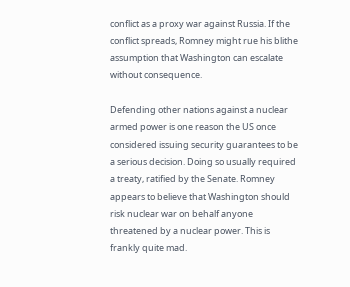conflict as a proxy war against Russia. If the conflict spreads, Romney might rue his blithe assumption that Washington can escalate without consequence.

Defending other nations against a nuclear armed power is one reason the US once considered issuing security guarantees to be a serious decision. Doing so usually required a treaty, ratified by the Senate. Romney appears to believe that Washington should risk nuclear war on behalf anyone threatened by a nuclear power. This is frankly quite mad.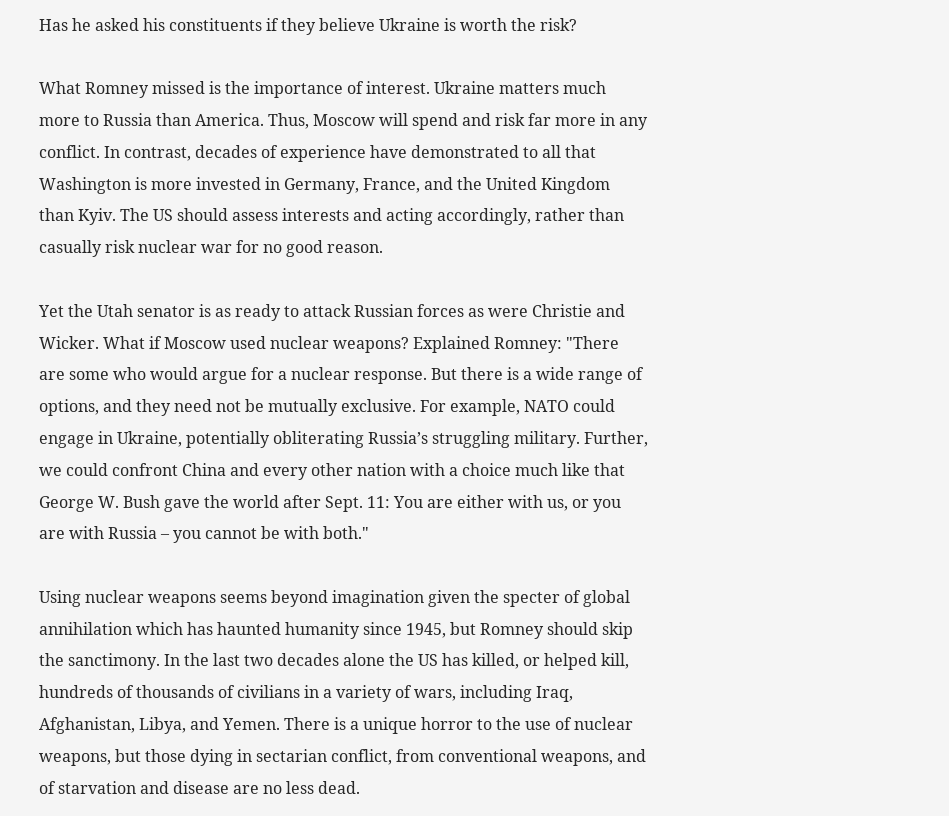Has he asked his constituents if they believe Ukraine is worth the risk?

What Romney missed is the importance of interest. Ukraine matters much more to Russia than America. Thus, Moscow will spend and risk far more in any conflict. In contrast, decades of experience have demonstrated to all that Washington is more invested in Germany, France, and the United Kingdom than Kyiv. The US should assess interests and acting accordingly, rather than casually risk nuclear war for no good reason.

Yet the Utah senator is as ready to attack Russian forces as were Christie and Wicker. What if Moscow used nuclear weapons? Explained Romney: "There are some who would argue for a nuclear response. But there is a wide range of options, and they need not be mutually exclusive. For example, NATO could engage in Ukraine, potentially obliterating Russia’s struggling military. Further, we could confront China and every other nation with a choice much like that George W. Bush gave the world after Sept. 11: You are either with us, or you are with Russia – you cannot be with both."

Using nuclear weapons seems beyond imagination given the specter of global annihilation which has haunted humanity since 1945, but Romney should skip the sanctimony. In the last two decades alone the US has killed, or helped kill, hundreds of thousands of civilians in a variety of wars, including Iraq, Afghanistan, Libya, and Yemen. There is a unique horror to the use of nuclear weapons, but those dying in sectarian conflict, from conventional weapons, and of starvation and disease are no less dead.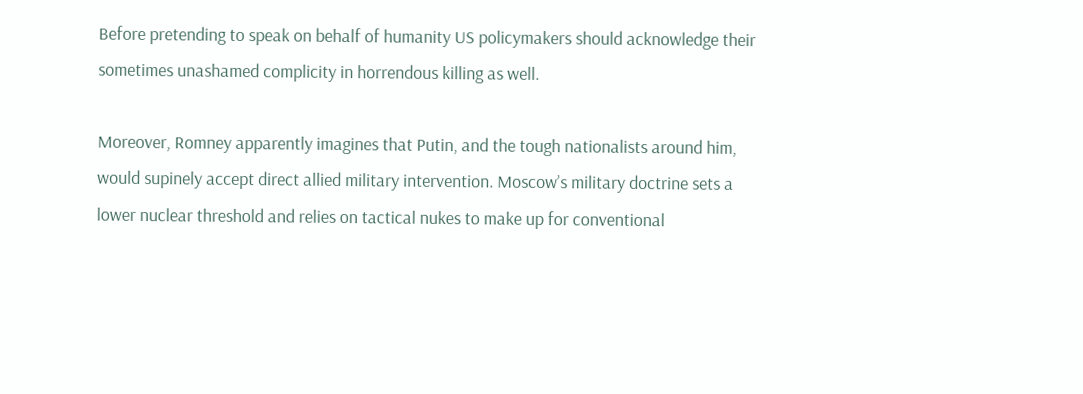Before pretending to speak on behalf of humanity US policymakers should acknowledge their sometimes unashamed complicity in horrendous killing as well.

Moreover, Romney apparently imagines that Putin, and the tough nationalists around him, would supinely accept direct allied military intervention. Moscow’s military doctrine sets a lower nuclear threshold and relies on tactical nukes to make up for conventional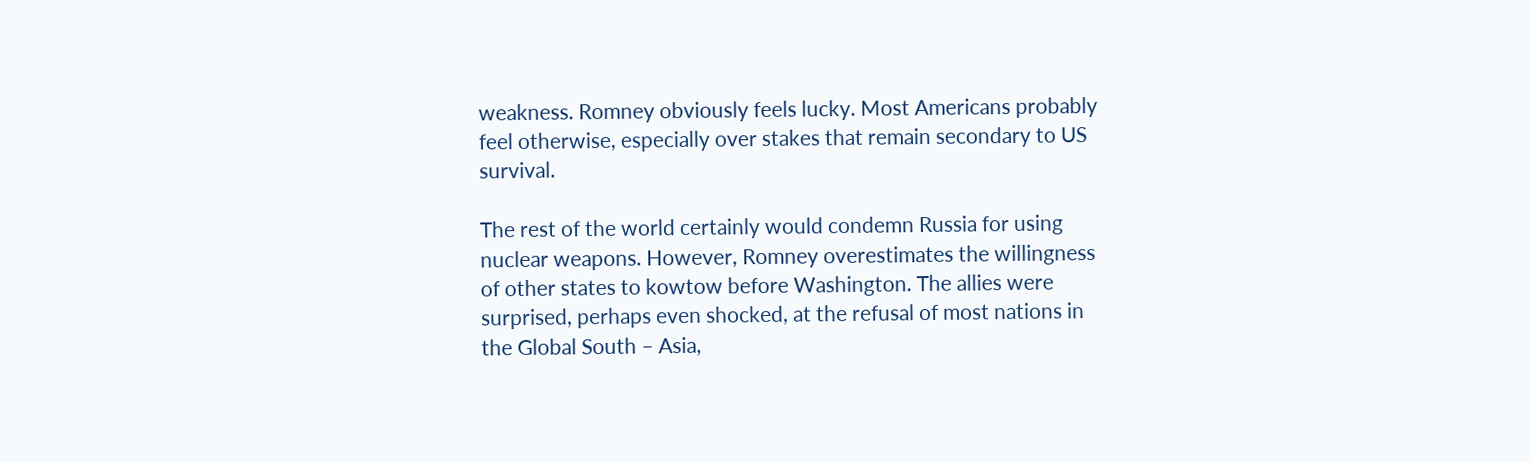weakness. Romney obviously feels lucky. Most Americans probably feel otherwise, especially over stakes that remain secondary to US survival.

The rest of the world certainly would condemn Russia for using nuclear weapons. However, Romney overestimates the willingness of other states to kowtow before Washington. The allies were surprised, perhaps even shocked, at the refusal of most nations in the Global South – Asia,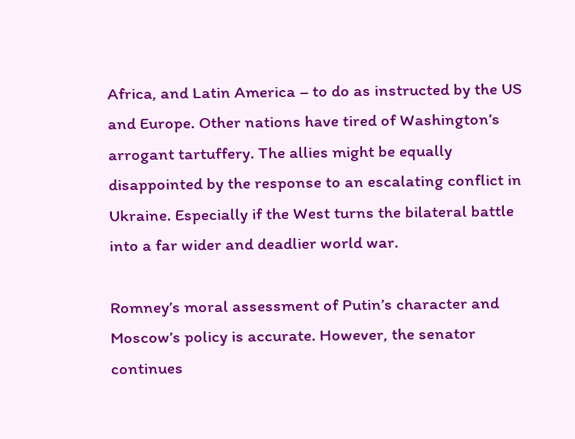Africa, and Latin America – to do as instructed by the US and Europe. Other nations have tired of Washington’s arrogant tartuffery. The allies might be equally disappointed by the response to an escalating conflict in Ukraine. Especially if the West turns the bilateral battle into a far wider and deadlier world war.

Romney’s moral assessment of Putin’s character and Moscow’s policy is accurate. However, the senator continues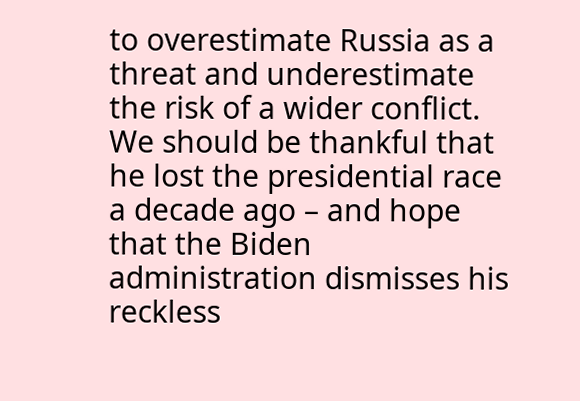to overestimate Russia as a threat and underestimate the risk of a wider conflict. We should be thankful that he lost the presidential race a decade ago – and hope that the Biden administration dismisses his reckless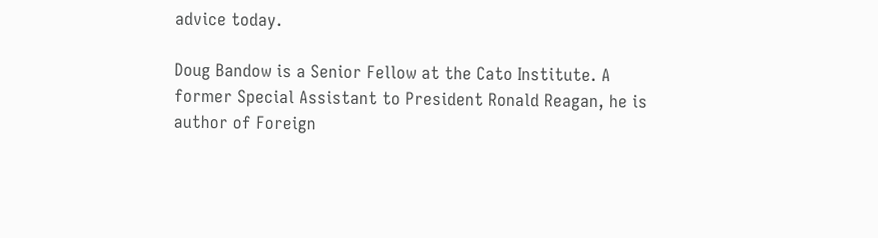advice today.

Doug Bandow is a Senior Fellow at the Cato Institute. A former Special Assistant to President Ronald Reagan, he is author of Foreign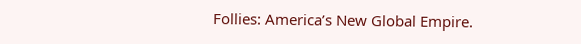Follies: America’s New Global Empire.